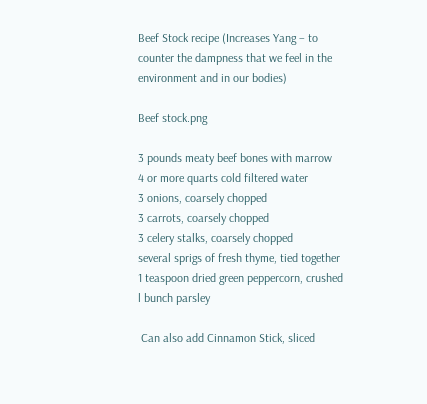Beef Stock recipe (Increases Yang – to counter the dampness that we feel in the environment and in our bodies)

Beef stock.png

3 pounds meaty beef bones with marrow
4 or more quarts cold filtered water
3 onions, coarsely chopped
3 carrots, coarsely chopped
3 celery stalks, coarsely chopped
several sprigs of fresh thyme, tied together
1 teaspoon dried green peppercorn, crushed
l bunch parsley

 Can also add Cinnamon Stick, sliced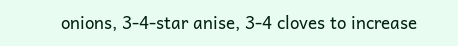onions, 3-4-star anise, 3-4 cloves to increase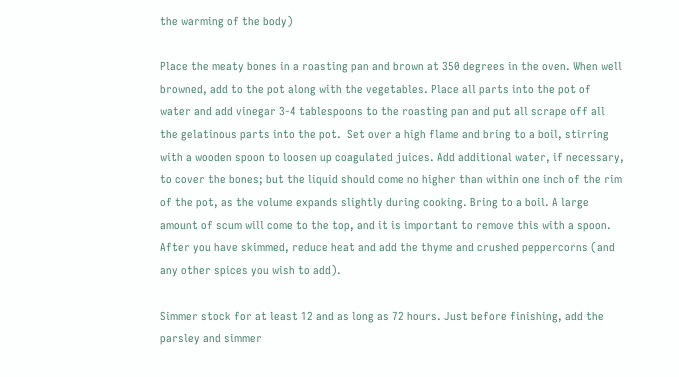the warming of the body)

Place the meaty bones in a roasting pan and brown at 350 degrees in the oven. When well browned, add to the pot along with the vegetables. Place all parts into the pot of water and add vinegar 3-4 tablespoons to the roasting pan and put all scrape off all the gelatinous parts into the pot.  Set over a high flame and bring to a boil, stirring with a wooden spoon to loosen up coagulated juices. Add additional water, if necessary, to cover the bones; but the liquid should come no higher than within one inch of the rim of the pot, as the volume expands slightly during cooking. Bring to a boil. A large amount of scum will come to the top, and it is important to remove this with a spoon. After you have skimmed, reduce heat and add the thyme and crushed peppercorns (and any other spices you wish to add).

Simmer stock for at least 12 and as long as 72 hours. Just before finishing, add the parsley and simmer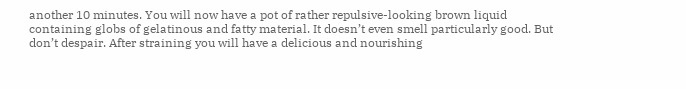another 10 minutes. You will now have a pot of rather repulsive-looking brown liquid containing globs of gelatinous and fatty material. It doesn’t even smell particularly good. But don’t despair. After straining you will have a delicious and nourishing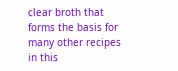clear broth that forms the basis for many other recipes in this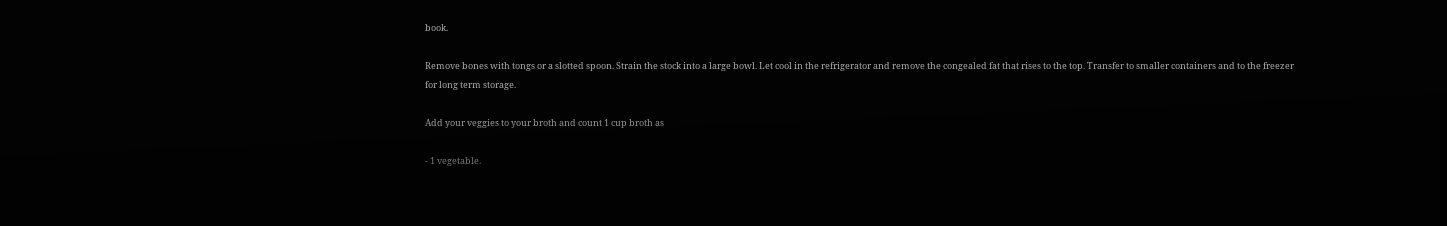book.

Remove bones with tongs or a slotted spoon. Strain the stock into a large bowl. Let cool in the refrigerator and remove the congealed fat that rises to the top. Transfer to smaller containers and to the freezer for long term storage.

Add your veggies to your broth and count 1 cup broth as

- 1 vegetable.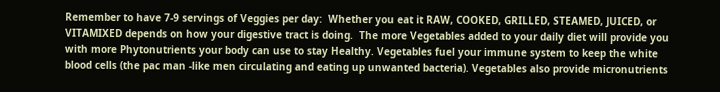Remember to have 7-9 servings of Veggies per day:  Whether you eat it RAW, COOKED, GRILLED, STEAMED, JUICED, or VITAMIXED depends on how your digestive tract is doing.  The more Vegetables added to your daily diet will provide you with more Phytonutrients your body can use to stay Healthy. Vegetables fuel your immune system to keep the white blood cells (the pac man -like men circulating and eating up unwanted bacteria). Vegetables also provide micronutrients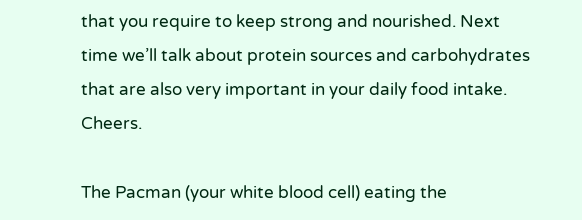that you require to keep strong and nourished. Next time we’ll talk about protein sources and carbohydrates that are also very important in your daily food intake. Cheers.

The Pacman (your white blood cell) eating the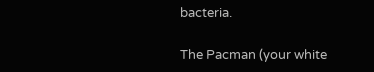bacteria.

The Pacman (your white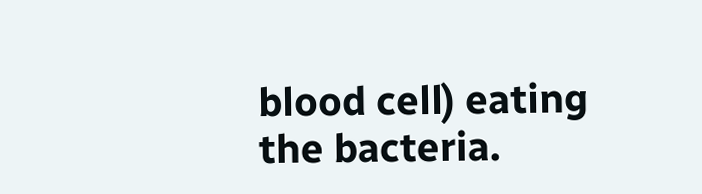blood cell) eating the bacteria.